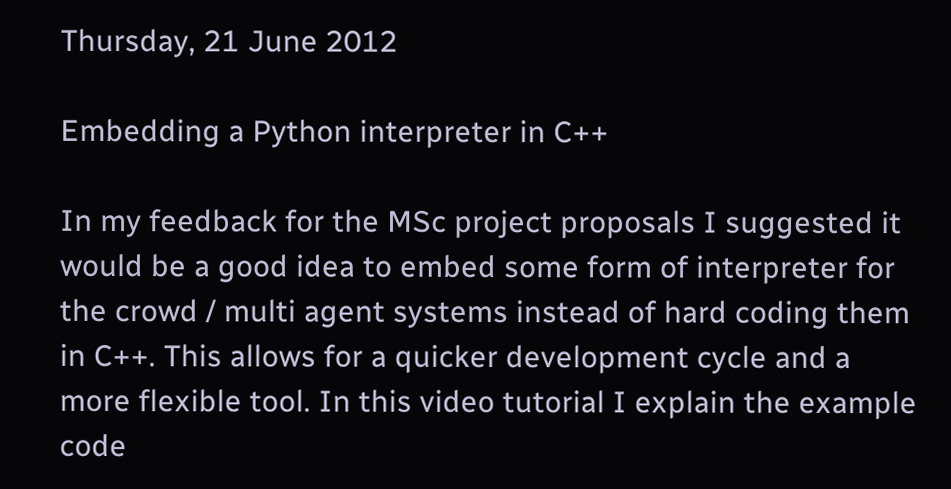Thursday, 21 June 2012

Embedding a Python interpreter in C++

In my feedback for the MSc project proposals I suggested it would be a good idea to embed some form of interpreter for the crowd / multi agent systems instead of hard coding them in C++. This allows for a quicker development cycle and a more flexible tool. In this video tutorial I explain the example code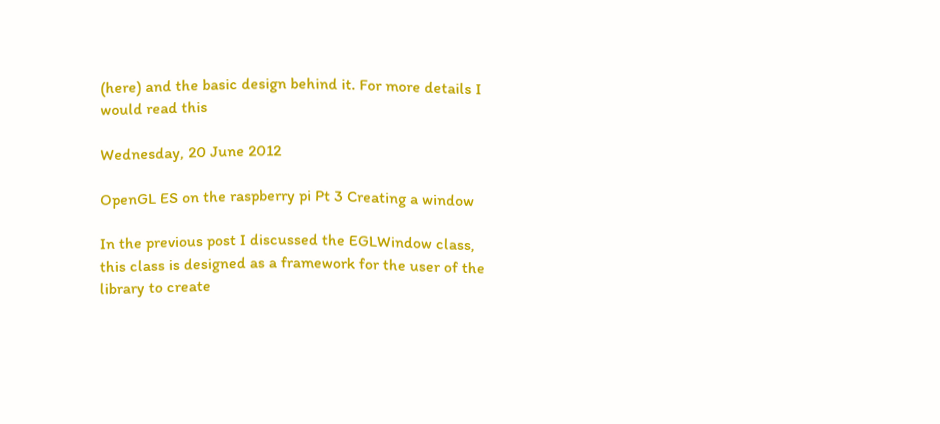(here) and the basic design behind it. For more details I would read this

Wednesday, 20 June 2012

OpenGL ES on the raspberry pi Pt 3 Creating a window

In the previous post I discussed the EGLWindow class, this class is designed as a framework for the user of the library to create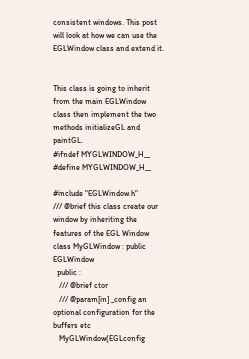consistent windows. This post will look at how we can use the EGLWindow class and extend it.


This class is going to inherit from the main EGLWindow class then implement the two methods initializeGL and paintGL.
#ifndef MYGLWINDOW_H__
#define MYGLWINDOW_H__

#include "EGLWindow.h"
/// @brief this class create our window by inheriting the features of the EGL Window
class MyGLWindow : public EGLWindow
  public :
   /// @brief ctor
   /// @param[in] _config an optional configuration for the buffers etc
   MyGLWindow(EGLconfig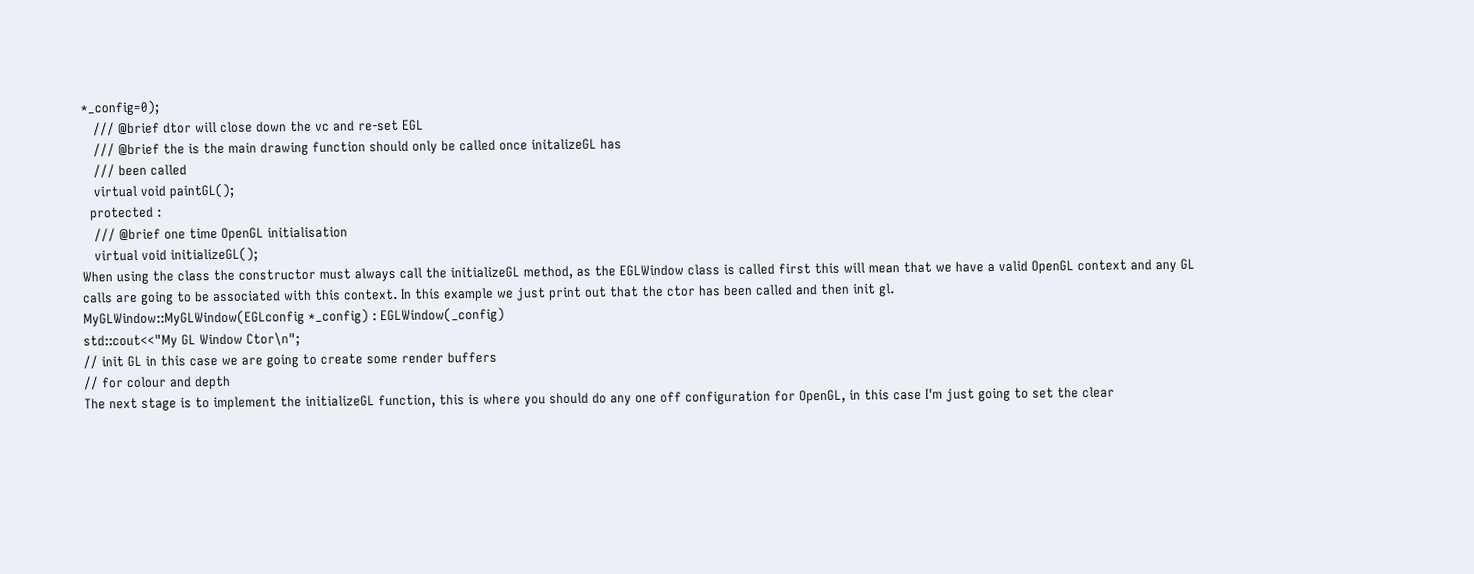*_config=0);
   /// @brief dtor will close down the vc and re-set EGL
   /// @brief the is the main drawing function should only be called once initalizeGL has
   /// been called
   virtual void paintGL();
  protected :
   /// @brief one time OpenGL initialisation
   virtual void initializeGL();
When using the class the constructor must always call the initializeGL method, as the EGLWindow class is called first this will mean that we have a valid OpenGL context and any GL calls are going to be associated with this context. In this example we just print out that the ctor has been called and then init gl.
MyGLWindow::MyGLWindow(EGLconfig *_config) : EGLWindow(_config)
std::cout<<"My GL Window Ctor\n";
// init GL in this case we are going to create some render buffers
// for colour and depth
The next stage is to implement the initializeGL function, this is where you should do any one off configuration for OpenGL, in this case I'm just going to set the clear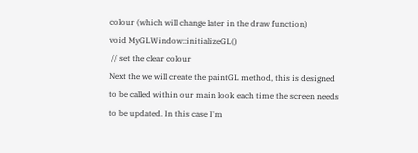colour (which will change later in the draw function)
void MyGLWindow::initializeGL()
 // set the clear colour
Next the we will create the paintGL method, this is designed to be called within our main look each time the screen needs to be updated. In this case I'm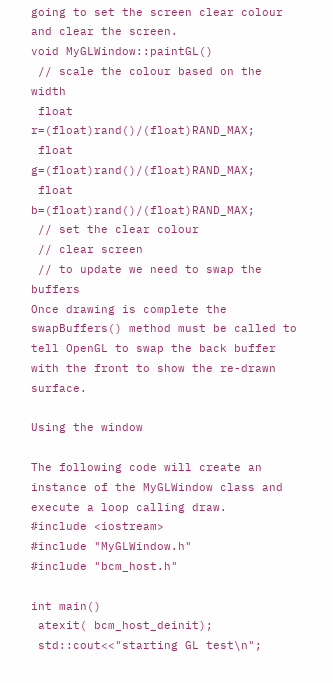going to set the screen clear colour and clear the screen.
void MyGLWindow::paintGL()
 // scale the colour based on the width
 float r=(float)rand()/(float)RAND_MAX;
 float g=(float)rand()/(float)RAND_MAX;
 float b=(float)rand()/(float)RAND_MAX;
 // set the clear colour
 // clear screen
 // to update we need to swap the buffers
Once drawing is complete the swapBuffers() method must be called to tell OpenGL to swap the back buffer with the front to show the re-drawn surface.

Using the window

The following code will create an instance of the MyGLWindow class and execute a loop calling draw.
#include <iostream>
#include "MyGLWindow.h"
#include "bcm_host.h"

int main()
 atexit( bcm_host_deinit);
 std::cout<<"starting GL test\n";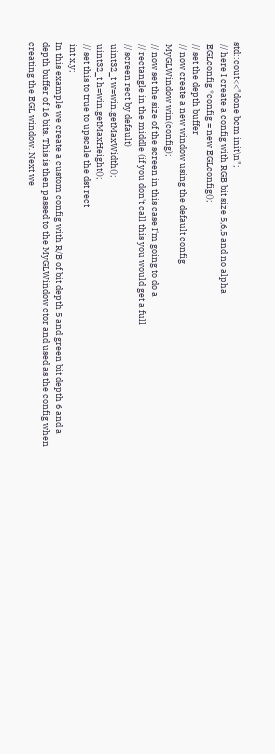std::cout<<"done bcm init\n";
 // here I create a config with RGB bit size 5,6,5 and no alpha
 EGLconfig *config = new EGLconfig();
 // set the depth buffer
 // now create a new window using the default config
 MyGLWindow win(config);
 // now set the size of the screen in this case I'm going to do a
 // rectangle in the middle (if you don't call this you would get a full
 // screen rect by default)
 uint32_t w=win.getMaxWidth();
 uint32_t h=win.getMaxHeight();
 // set this to true to upscale the dst rect
 int x,y;
In this example we create a custom config with R/B of bit depth 5 and green bit depth 6 and a depth buffer of 16 bits. This is then passed to the MyGLWindow ctor and used as the config when creating the EGL window. Next we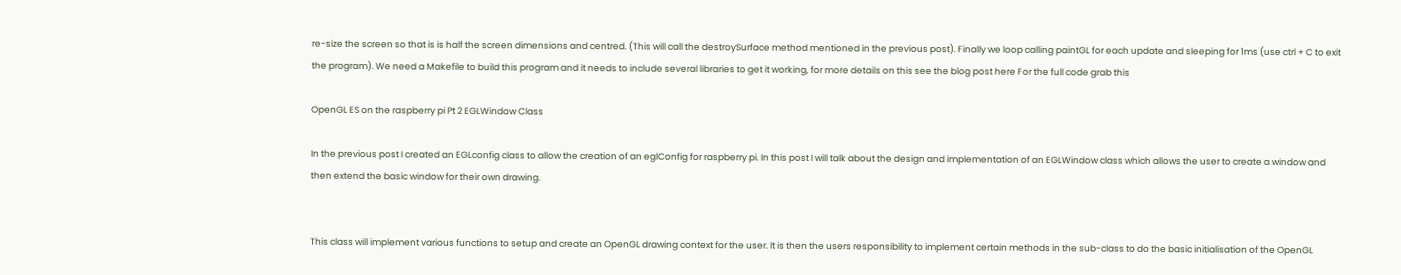re-size the screen so that is is half the screen dimensions and centred. (This will call the destroySurface method mentioned in the previous post). Finally we loop calling paintGL for each update and sleeping for 1ms (use ctrl + C to exit the program). We need a Makefile to build this program and it needs to include several libraries to get it working, for more details on this see the blog post here For the full code grab this

OpenGL ES on the raspberry pi Pt 2 EGLWindow Class

In the previous post I created an EGLconfig class to allow the creation of an eglConfig for raspberry pi. In this post I will talk about the design and implementation of an EGLWindow class which allows the user to create a window and then extend the basic window for their own drawing.


This class will implement various functions to setup and create an OpenGL drawing context for the user. It is then the users responsibility to implement certain methods in the sub-class to do the basic initialisation of the OpenGL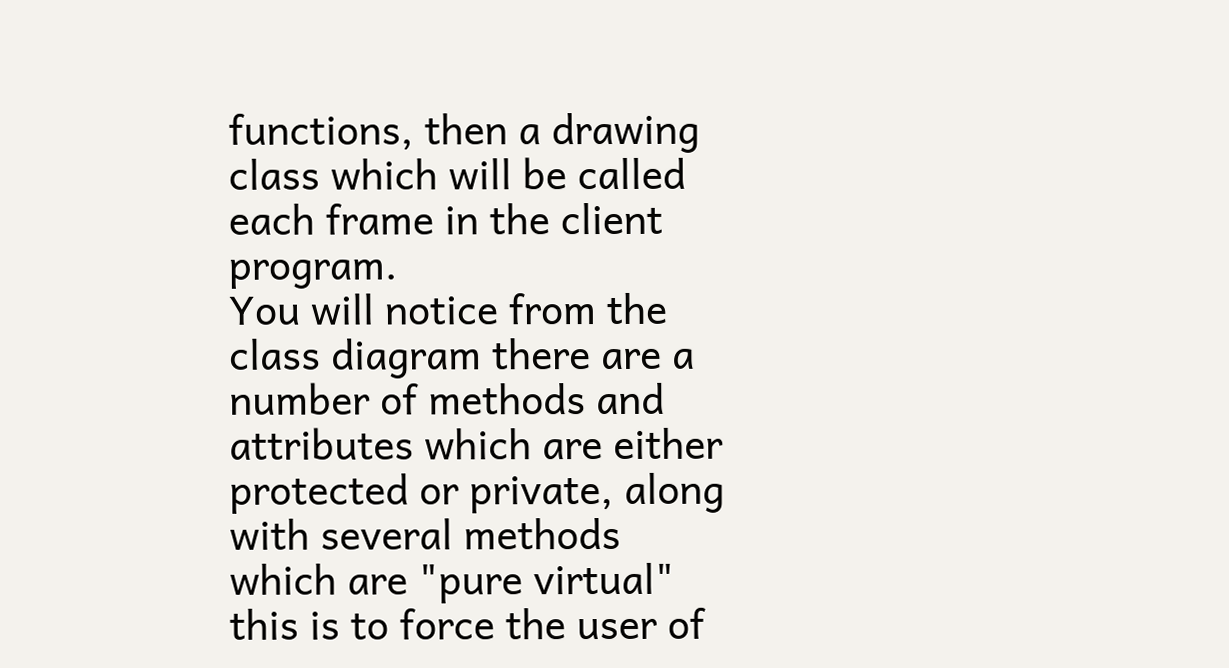functions, then a drawing class which will be called each frame in the client program.
You will notice from the class diagram there are a number of methods and attributes which are either protected or private, along with several methods which are "pure virtual" this is to force the user of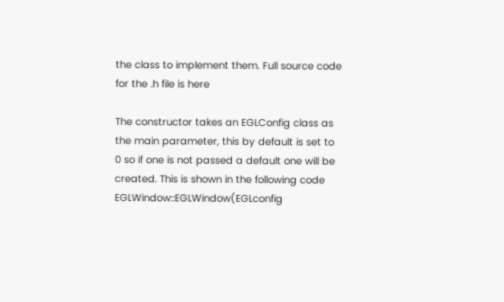the class to implement them. Full source code for the .h file is here

The constructor takes an EGLConfig class as the main parameter, this by default is set to 0 so if one is not passed a default one will be created. This is shown in the following code
EGLWindow::EGLWindow(EGLconfig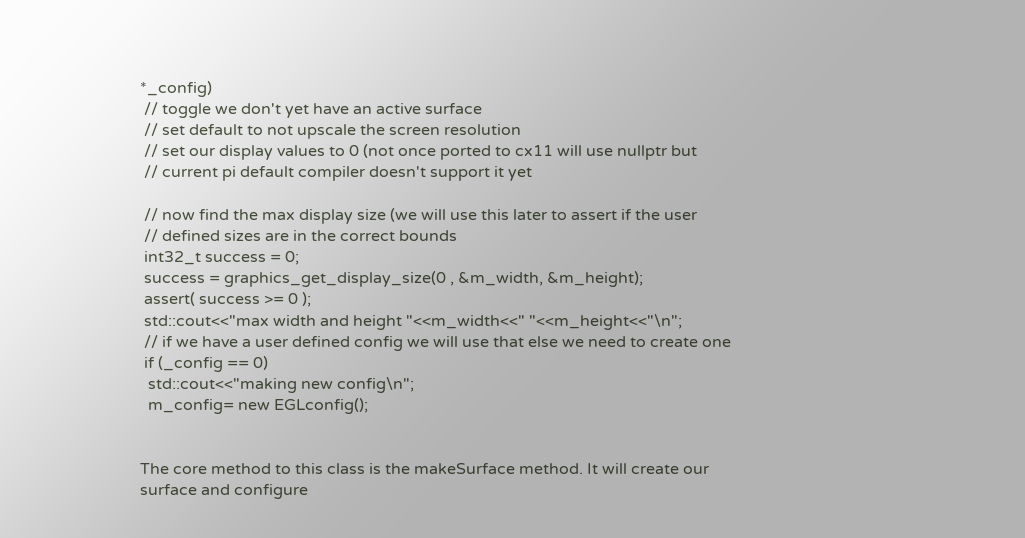*_config)
 // toggle we don't yet have an active surface
 // set default to not upscale the screen resolution
 // set our display values to 0 (not once ported to cx11 will use nullptr but
 // current pi default compiler doesn't support it yet

 // now find the max display size (we will use this later to assert if the user
 // defined sizes are in the correct bounds
 int32_t success = 0;
 success = graphics_get_display_size(0 , &m_width, &m_height);
 assert( success >= 0 );
 std::cout<<"max width and height "<<m_width<<" "<<m_height<<"\n";
 // if we have a user defined config we will use that else we need to create one
 if (_config == 0)
  std::cout<<"making new config\n";
  m_config= new EGLconfig();


The core method to this class is the makeSurface method. It will create our surface and configure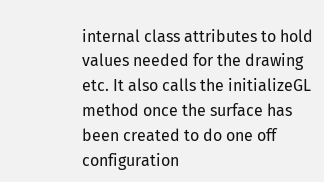internal class attributes to hold values needed for the drawing etc. It also calls the initializeGL method once the surface has been created to do one off configuration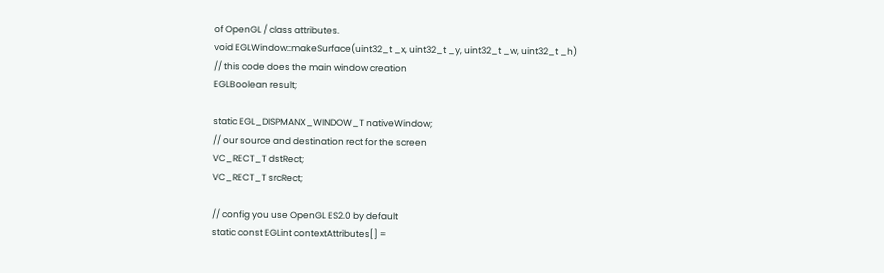of OpenGL / class attributes.
void EGLWindow::makeSurface(uint32_t _x, uint32_t _y, uint32_t _w, uint32_t _h)
// this code does the main window creation
EGLBoolean result;

static EGL_DISPMANX_WINDOW_T nativeWindow;
// our source and destination rect for the screen
VC_RECT_T dstRect;
VC_RECT_T srcRect;

// config you use OpenGL ES2.0 by default
static const EGLint contextAttributes[] =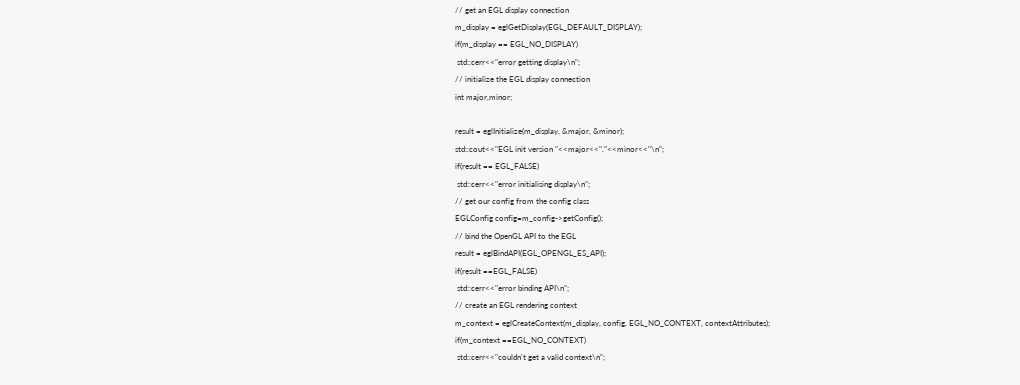// get an EGL display connection
m_display = eglGetDisplay(EGL_DEFAULT_DISPLAY);
if(m_display == EGL_NO_DISPLAY)
 std::cerr<<"error getting display\n";
// initialize the EGL display connection
int major,minor;

result = eglInitialize(m_display, &major, &minor);
std::cout<<"EGL init version "<<major<<"."<<minor<<"\n";
if(result == EGL_FALSE)
 std::cerr<<"error initialising display\n";
// get our config from the config class
EGLConfig config=m_config->getConfig();
// bind the OpenGL API to the EGL
result = eglBindAPI(EGL_OPENGL_ES_API);
if(result ==EGL_FALSE)
 std::cerr<<"error binding API\n";
// create an EGL rendering context
m_context = eglCreateContext(m_display, config, EGL_NO_CONTEXT, contextAttributes);
if(m_context ==EGL_NO_CONTEXT)
 std::cerr<<"couldn't get a valid context\n";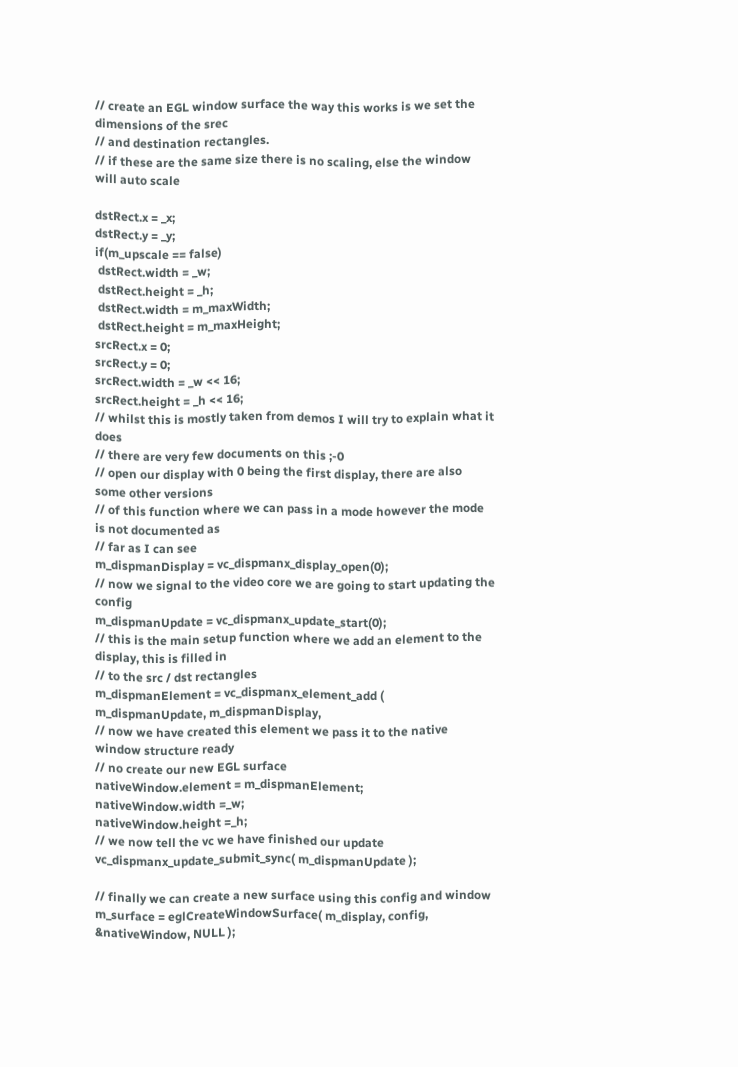// create an EGL window surface the way this works is we set the dimensions of the srec
// and destination rectangles.
// if these are the same size there is no scaling, else the window will auto scale

dstRect.x = _x;
dstRect.y = _y;
if(m_upscale == false)
 dstRect.width = _w;
 dstRect.height = _h;
 dstRect.width = m_maxWidth;
 dstRect.height = m_maxHeight;
srcRect.x = 0;
srcRect.y = 0;
srcRect.width = _w << 16;
srcRect.height = _h << 16;
// whilst this is mostly taken from demos I will try to explain what it does
// there are very few documents on this ;-0
// open our display with 0 being the first display, there are also some other versions
// of this function where we can pass in a mode however the mode is not documented as
// far as I can see
m_dispmanDisplay = vc_dispmanx_display_open(0);
// now we signal to the video core we are going to start updating the config
m_dispmanUpdate = vc_dispmanx_update_start(0);
// this is the main setup function where we add an element to the display, this is filled in
// to the src / dst rectangles
m_dispmanElement = vc_dispmanx_element_add ( m_dispmanUpdate, m_dispmanDisplay,
// now we have created this element we pass it to the native window structure ready
// no create our new EGL surface
nativeWindow.element = m_dispmanElement;
nativeWindow.width =_w;
nativeWindow.height =_h;
// we now tell the vc we have finished our update
vc_dispmanx_update_submit_sync( m_dispmanUpdate );

// finally we can create a new surface using this config and window
m_surface = eglCreateWindowSurface( m_display, config, &nativeWindow, NULL );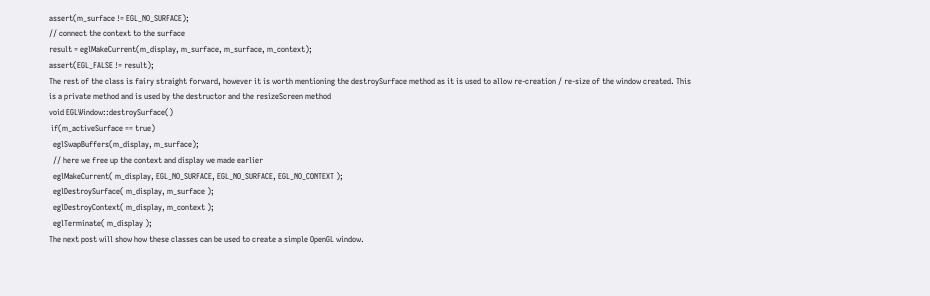assert(m_surface != EGL_NO_SURFACE);
// connect the context to the surface
result = eglMakeCurrent(m_display, m_surface, m_surface, m_context);
assert(EGL_FALSE != result);
The rest of the class is fairy straight forward, however it is worth mentioning the destroySurface method as it is used to allow re-creation / re-size of the window created. This is a private method and is used by the destructor and the resizeScreen method
void EGLWindow::destroySurface()
 if(m_activeSurface == true)
  eglSwapBuffers(m_display, m_surface);
  // here we free up the context and display we made earlier
  eglMakeCurrent( m_display, EGL_NO_SURFACE, EGL_NO_SURFACE, EGL_NO_CONTEXT );
  eglDestroySurface( m_display, m_surface );
  eglDestroyContext( m_display, m_context );
  eglTerminate( m_display );
The next post will show how these classes can be used to create a simple OpenGL window.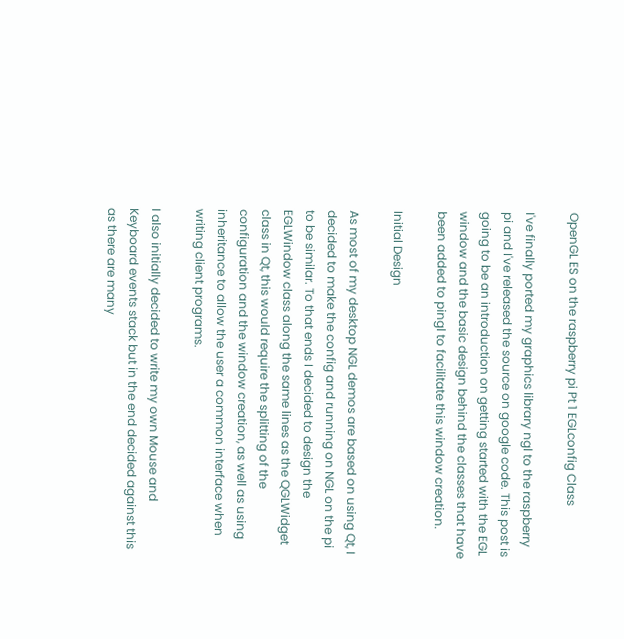OpenGL ES on the raspberry pi Pt 1 EGLconfig Class

I've finally ported my graphics library ngl to the raspberry pi and I've released the source on google code. This post is going to be an introduction on getting started with the EGL window and the basic design behind the classes that have been added to pingl to facilitate this window creation.

Initial Design

As most of my desktop NGL demos are based on using Qt, I decided to make the config and running on NGL on the pi to be similar. To that ends I decided to design the EGLWindow class along the same lines as the QGLWidget class in Qt, this would require the splitting of the configuration and the window creation, as well as using inheritance to allow the user a common interface when writing client programs.

I also initially decided to write my own Mouse and Keyboard events stack but in the end decided against this as there are many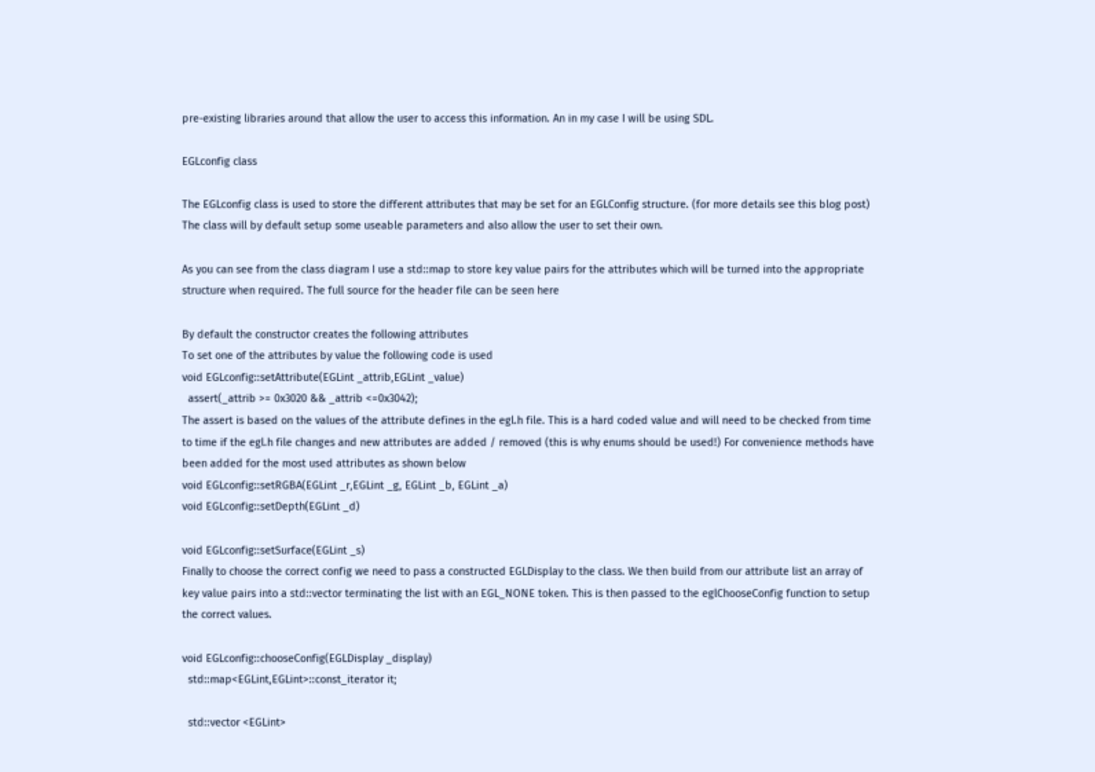pre-existing libraries around that allow the user to access this information. An in my case I will be using SDL.

EGLconfig class

The EGLconfig class is used to store the different attributes that may be set for an EGLConfig structure. (for more details see this blog post) The class will by default setup some useable parameters and also allow the user to set their own.

As you can see from the class diagram I use a std::map to store key value pairs for the attributes which will be turned into the appropriate structure when required. The full source for the header file can be seen here

By default the constructor creates the following attributes
To set one of the attributes by value the following code is used
void EGLconfig::setAttribute(EGLint _attrib,EGLint _value)
  assert(_attrib >= 0x3020 && _attrib <=0x3042);
The assert is based on the values of the attribute defines in the egl.h file. This is a hard coded value and will need to be checked from time to time if the egl.h file changes and new attributes are added / removed (this is why enums should be used!) For convenience methods have been added for the most used attributes as shown below
void EGLconfig::setRGBA(EGLint _r,EGLint _g, EGLint _b, EGLint _a)
void EGLconfig::setDepth(EGLint _d)

void EGLconfig::setSurface(EGLint _s)
Finally to choose the correct config we need to pass a constructed EGLDisplay to the class. We then build from our attribute list an array of key value pairs into a std::vector terminating the list with an EGL_NONE token. This is then passed to the eglChooseConfig function to setup the correct values.

void EGLconfig::chooseConfig(EGLDisplay _display)
  std::map<EGLint,EGLint>::const_iterator it;

  std::vector <EGLint>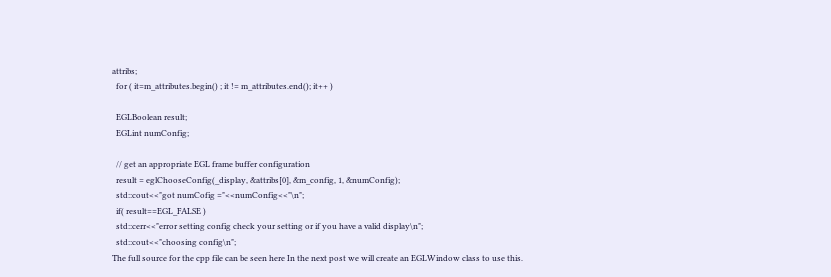attribs;
  for ( it=m_attributes.begin() ; it != m_attributes.end(); it++ )

  EGLBoolean result;
  EGLint numConfig;

  // get an appropriate EGL frame buffer configuration
  result = eglChooseConfig(_display, &attribs[0], &m_config, 1, &numConfig);
  std::cout<<"got numCofig ="<<numConfig<<"\n";
  if( result==EGL_FALSE )
  std::cerr<<"error setting config check your setting or if you have a valid display\n";
  std::cout<<"choosing config\n";
The full source for the cpp file can be seen here In the next post we will create an EGLWindow class to use this.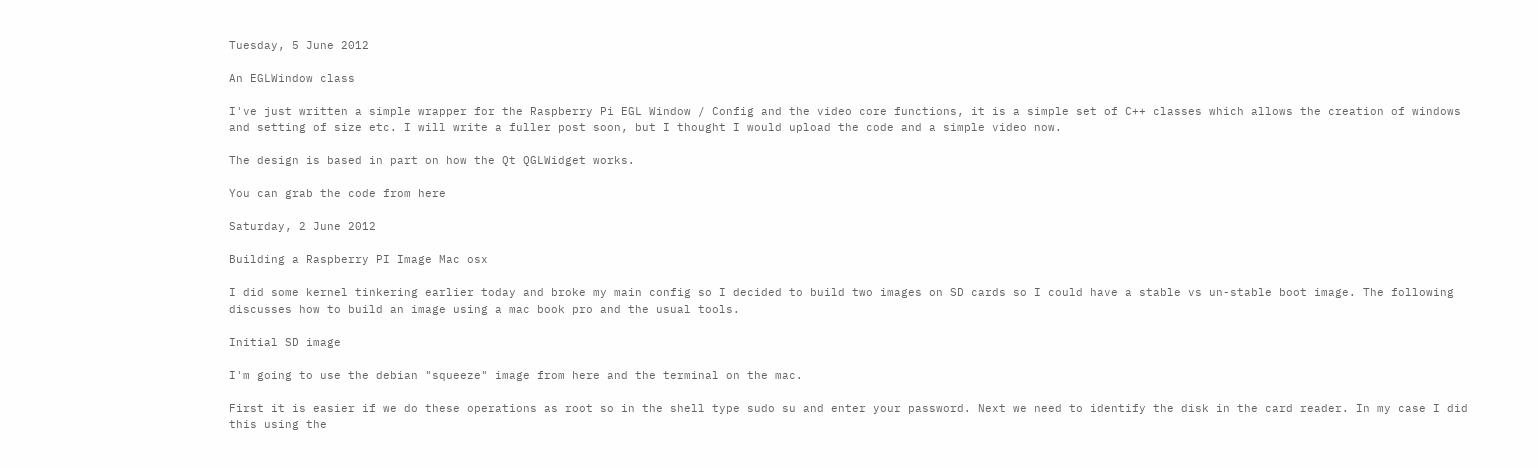Tuesday, 5 June 2012

An EGLWindow class

I've just written a simple wrapper for the Raspberry Pi EGL Window / Config and the video core functions, it is a simple set of C++ classes which allows the creation of windows and setting of size etc. I will write a fuller post soon, but I thought I would upload the code and a simple video now.

The design is based in part on how the Qt QGLWidget works.

You can grab the code from here

Saturday, 2 June 2012

Building a Raspberry PI Image Mac osx

I did some kernel tinkering earlier today and broke my main config so I decided to build two images on SD cards so I could have a stable vs un-stable boot image. The following discusses how to build an image using a mac book pro and the usual tools.

Initial SD image

I'm going to use the debian "squeeze" image from here and the terminal on the mac.

First it is easier if we do these operations as root so in the shell type sudo su and enter your password. Next we need to identify the disk in the card reader. In my case I did this using the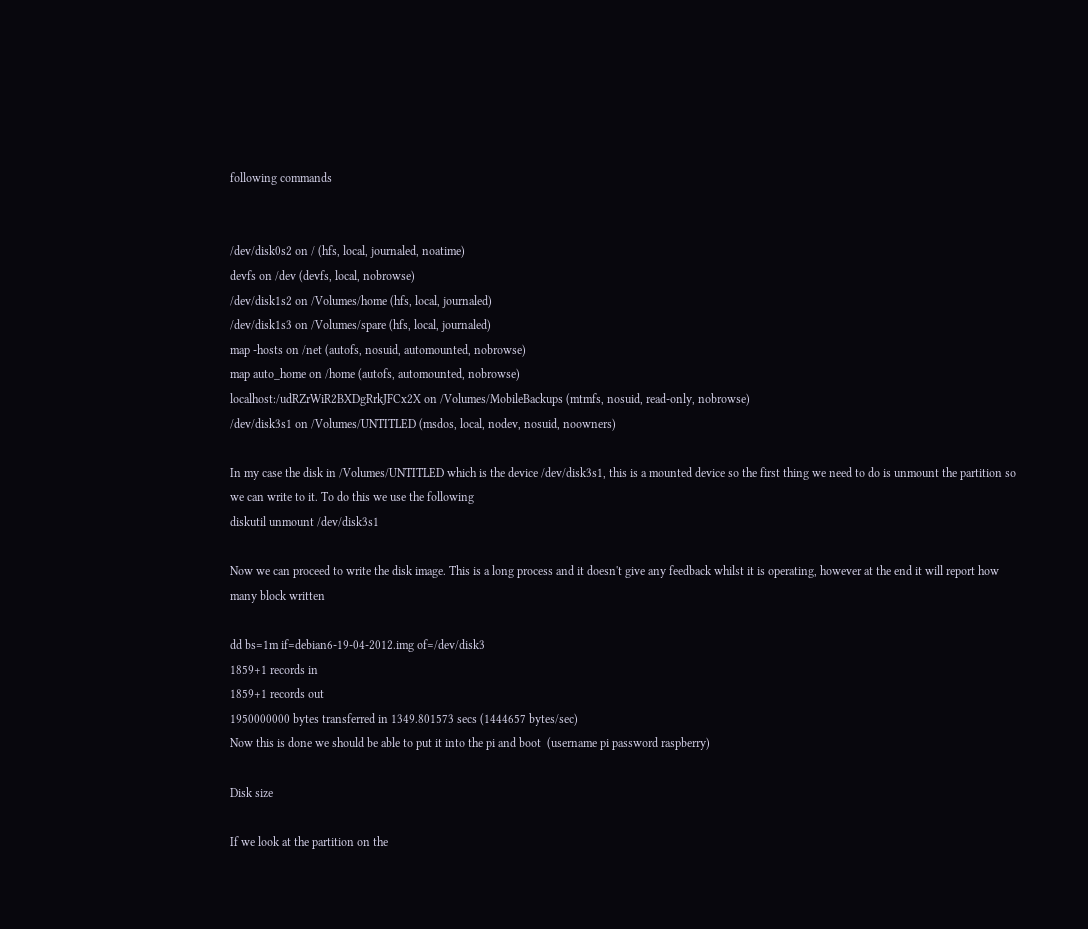following commands


/dev/disk0s2 on / (hfs, local, journaled, noatime)
devfs on /dev (devfs, local, nobrowse)
/dev/disk1s2 on /Volumes/home (hfs, local, journaled)
/dev/disk1s3 on /Volumes/spare (hfs, local, journaled)
map -hosts on /net (autofs, nosuid, automounted, nobrowse)
map auto_home on /home (autofs, automounted, nobrowse)
localhost:/udRZrWiR2BXDgRrkJFCx2X on /Volumes/MobileBackups (mtmfs, nosuid, read-only, nobrowse)
/dev/disk3s1 on /Volumes/UNTITLED (msdos, local, nodev, nosuid, noowners)

In my case the disk in /Volumes/UNTITLED which is the device /dev/disk3s1, this is a mounted device so the first thing we need to do is unmount the partition so we can write to it. To do this we use the following
diskutil unmount /dev/disk3s1

Now we can proceed to write the disk image. This is a long process and it doesn't give any feedback whilst it is operating, however at the end it will report how many block written

dd bs=1m if=debian6-19-04-2012.img of=/dev/disk3
1859+1 records in
1859+1 records out
1950000000 bytes transferred in 1349.801573 secs (1444657 bytes/sec)
Now this is done we should be able to put it into the pi and boot  (username pi password raspberry)

Disk size

If we look at the partition on the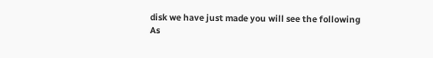disk we have just made you will see the following
As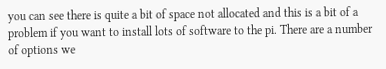you can see there is quite a bit of space not allocated and this is a bit of a problem if you want to install lots of software to the pi. There are a number of options we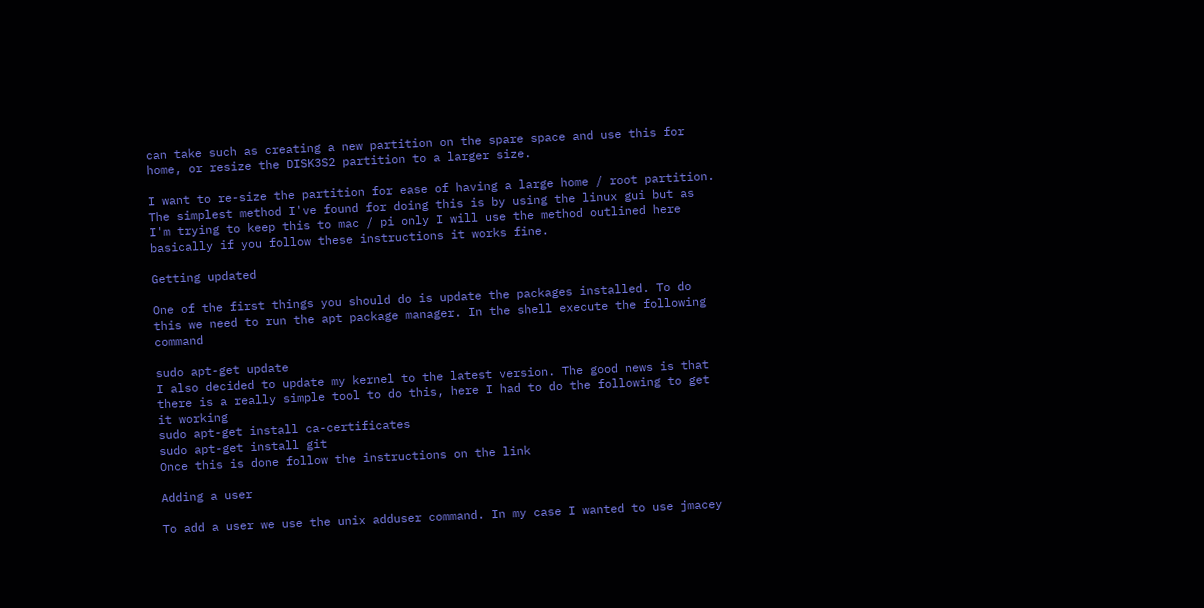can take such as creating a new partition on the spare space and use this for home, or resize the DISK3S2 partition to a larger size.

I want to re-size the partition for ease of having a large home / root partition. The simplest method I've found for doing this is by using the linux gui but as I'm trying to keep this to mac / pi only I will use the method outlined here basically if you follow these instructions it works fine.

Getting updated

One of the first things you should do is update the packages installed. To do this we need to run the apt package manager. In the shell execute the following command

sudo apt-get update
I also decided to update my kernel to the latest version. The good news is that there is a really simple tool to do this, here I had to do the following to get it working
sudo apt-get install ca-certificates
sudo apt-get install git
Once this is done follow the instructions on the link

Adding a user

To add a user we use the unix adduser command. In my case I wanted to use jmacey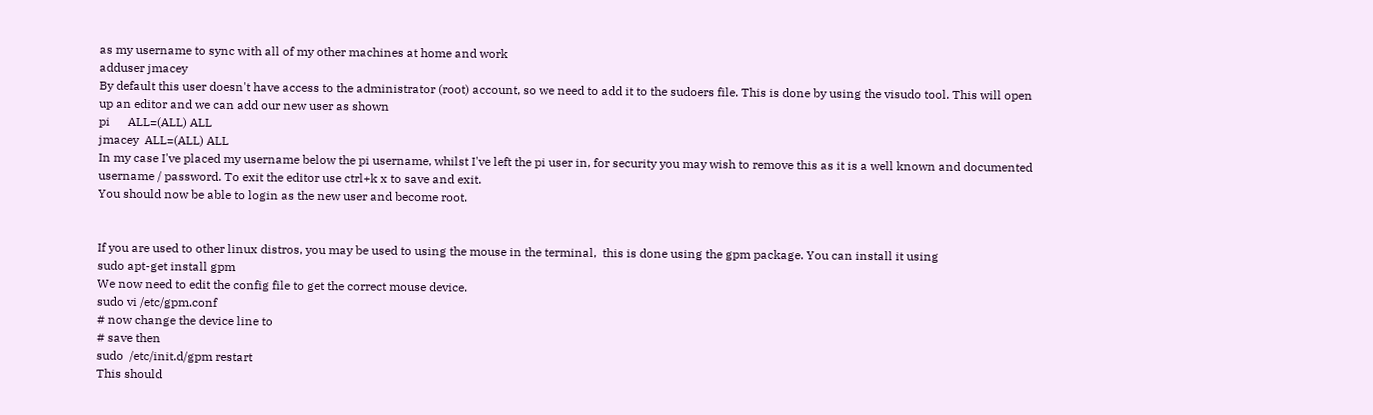as my username to sync with all of my other machines at home and work
adduser jmacey
By default this user doesn't have access to the administrator (root) account, so we need to add it to the sudoers file. This is done by using the visudo tool. This will open up an editor and we can add our new user as shown
pi      ALL=(ALL) ALL
jmacey  ALL=(ALL) ALL
In my case I've placed my username below the pi username, whilst I've left the pi user in, for security you may wish to remove this as it is a well known and documented username / password. To exit the editor use ctrl+k x to save and exit.
You should now be able to login as the new user and become root.


If you are used to other linux distros, you may be used to using the mouse in the terminal,  this is done using the gpm package. You can install it using
sudo apt-get install gpm
We now need to edit the config file to get the correct mouse device.
sudo vi /etc/gpm.conf
# now change the device line to
# save then
sudo  /etc/init.d/gpm restart
This should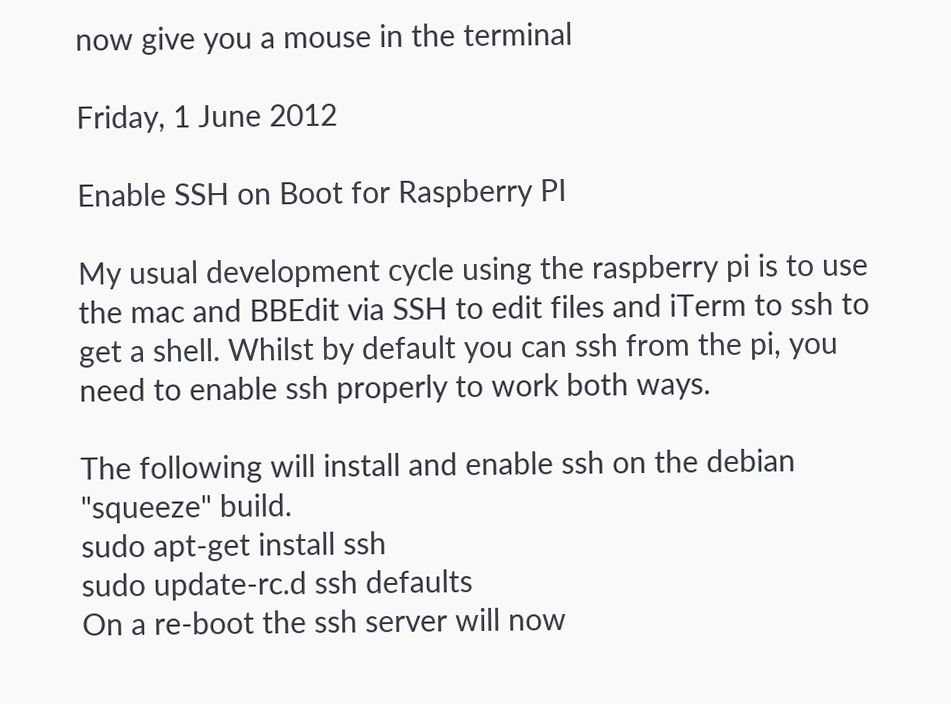now give you a mouse in the terminal

Friday, 1 June 2012

Enable SSH on Boot for Raspberry PI

My usual development cycle using the raspberry pi is to use the mac and BBEdit via SSH to edit files and iTerm to ssh to get a shell. Whilst by default you can ssh from the pi, you need to enable ssh properly to work both ways.

The following will install and enable ssh on the debian "squeeze" build.
sudo apt-get install ssh
sudo update-rc.d ssh defaults
On a re-boot the ssh server will now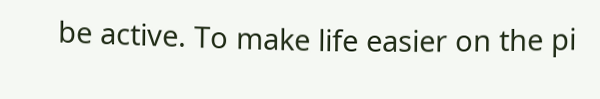be active. To make life easier on the pi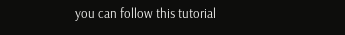you can follow this tutorial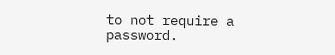to not require a password.